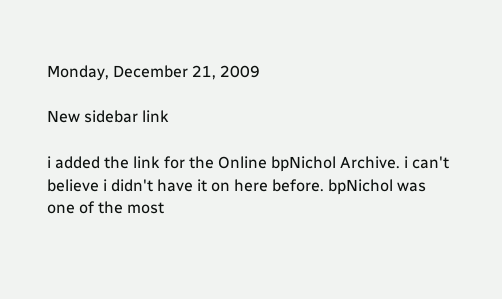Monday, December 21, 2009

New sidebar link

i added the link for the Online bpNichol Archive. i can't believe i didn't have it on here before. bpNichol was one of the most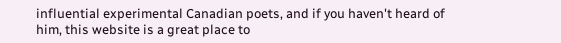influential experimental Canadian poets, and if you haven't heard of him, this website is a great place to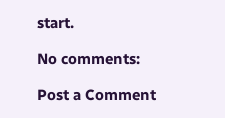start.

No comments:

Post a Comment